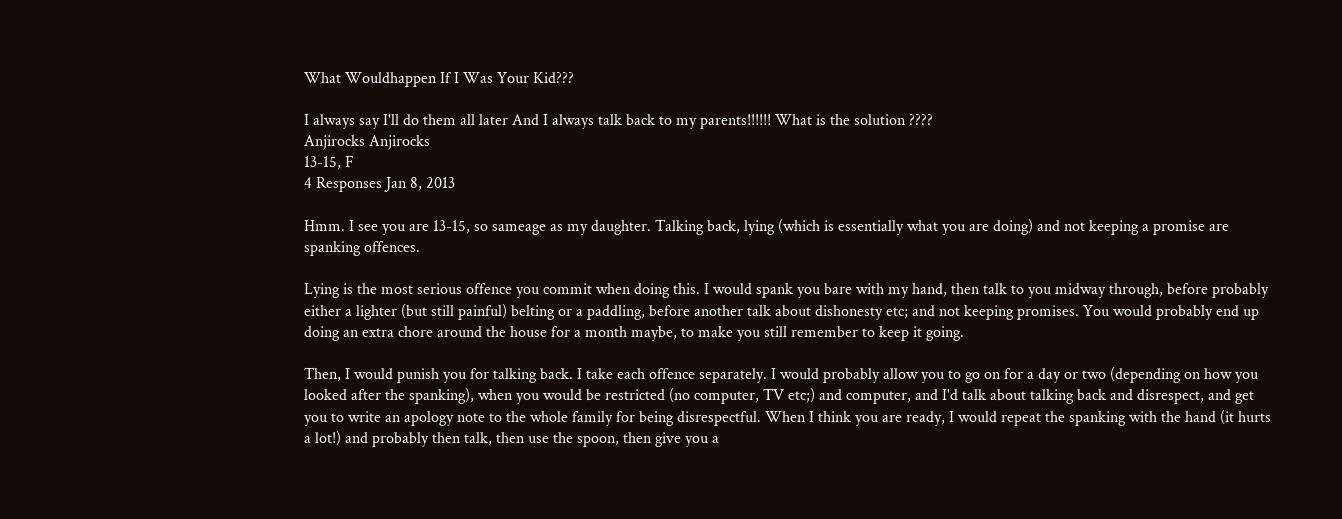What Wouldhappen If I Was Your Kid???

I always say I'll do them all later And I always talk back to my parents!!!!!! What is the solution ????
Anjirocks Anjirocks
13-15, F
4 Responses Jan 8, 2013

Hmm. I see you are 13-15, so sameage as my daughter. Talking back, lying (which is essentially what you are doing) and not keeping a promise are spanking offences.

Lying is the most serious offence you commit when doing this. I would spank you bare with my hand, then talk to you midway through, before probably either a lighter (but still painful) belting or a paddling, before another talk about dishonesty etc; and not keeping promises. You would probably end up doing an extra chore around the house for a month maybe, to make you still remember to keep it going.

Then, I would punish you for talking back. I take each offence separately. I would probably allow you to go on for a day or two (depending on how you looked after the spanking), when you would be restricted (no computer, TV etc;) and computer, and I'd talk about talking back and disrespect, and get you to write an apology note to the whole family for being disrespectful. When I think you are ready, I would repeat the spanking with the hand (it hurts a lot!) and probably then talk, then use the spoon, then give you a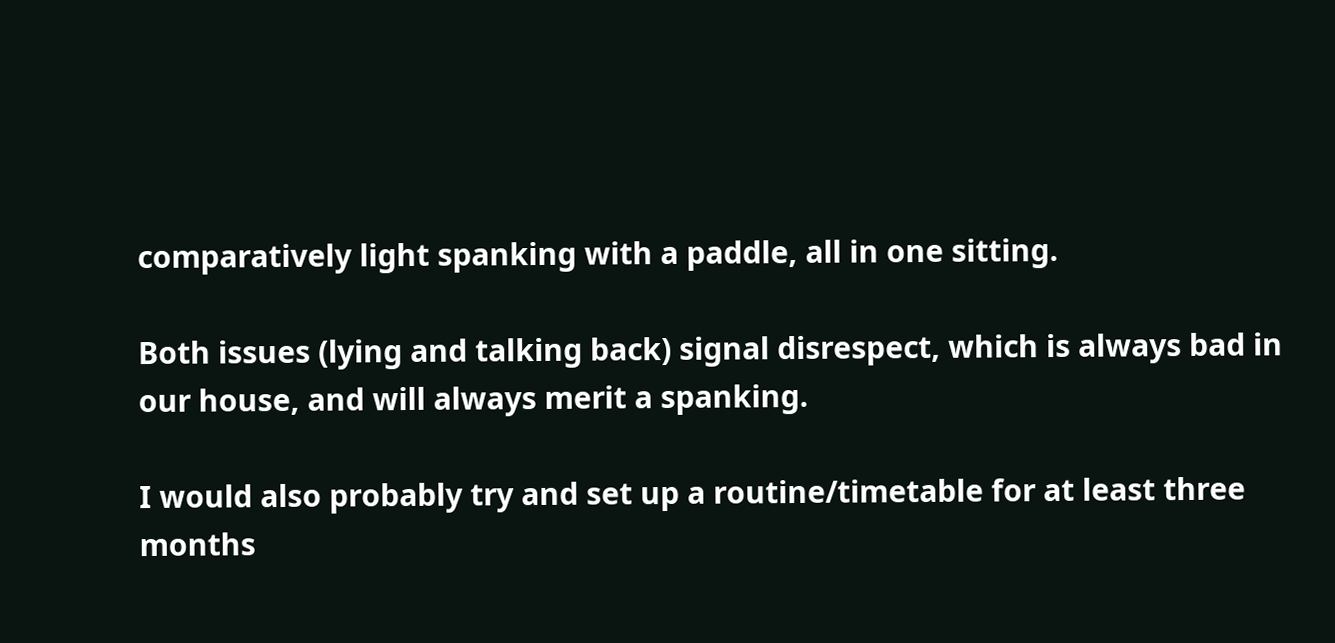comparatively light spanking with a paddle, all in one sitting.

Both issues (lying and talking back) signal disrespect, which is always bad in our house, and will always merit a spanking.

I would also probably try and set up a routine/timetable for at least three months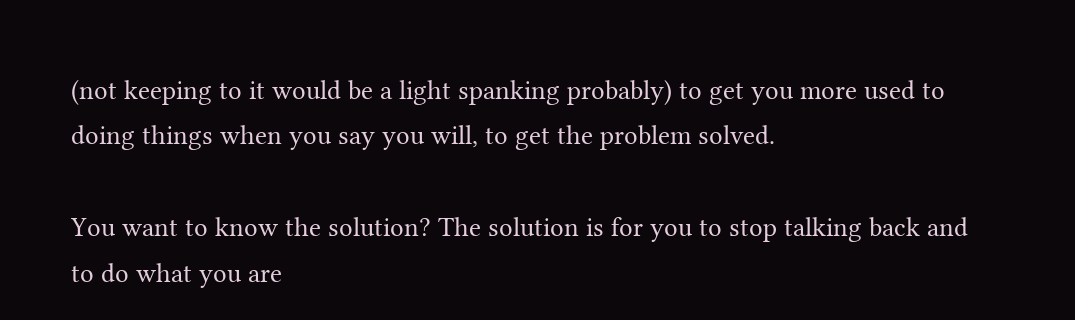(not keeping to it would be a light spanking probably) to get you more used to doing things when you say you will, to get the problem solved.

You want to know the solution? The solution is for you to stop talking back and to do what you are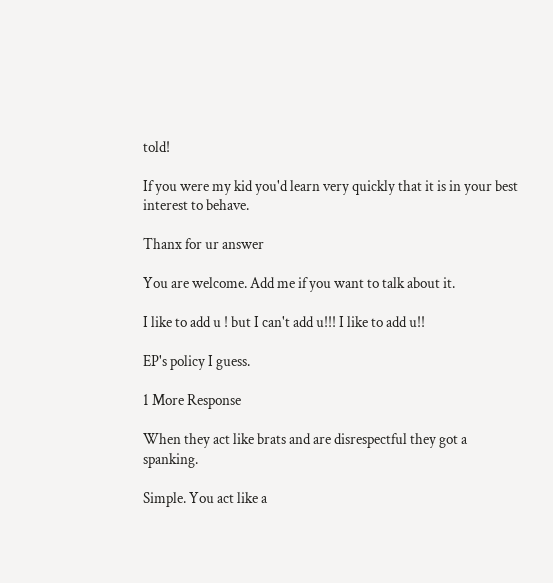told!

If you were my kid you'd learn very quickly that it is in your best interest to behave.

Thanx for ur answer

You are welcome. Add me if you want to talk about it.

I like to add u ! but I can't add u!!! I like to add u!!

EP's policy I guess.

1 More Response

When they act like brats and are disrespectful they got a spanking.

Simple. You act like a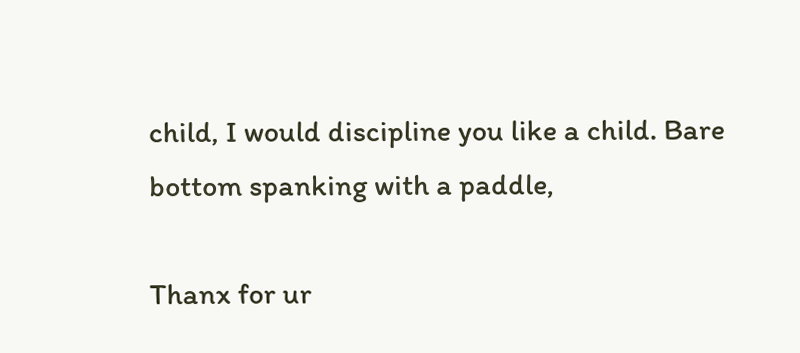child, I would discipline you like a child. Bare bottom spanking with a paddle,

Thanx for ur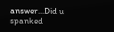answer...Did u spanked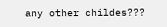any other childes???